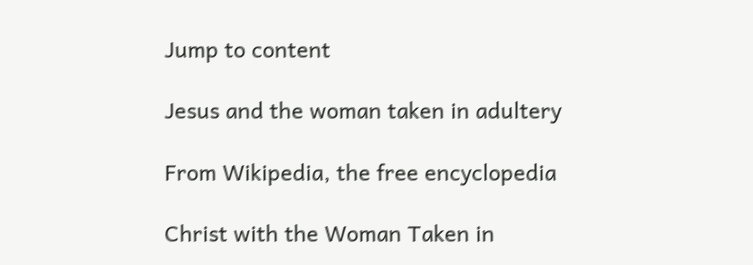Jump to content

Jesus and the woman taken in adultery

From Wikipedia, the free encyclopedia

Christ with the Woman Taken in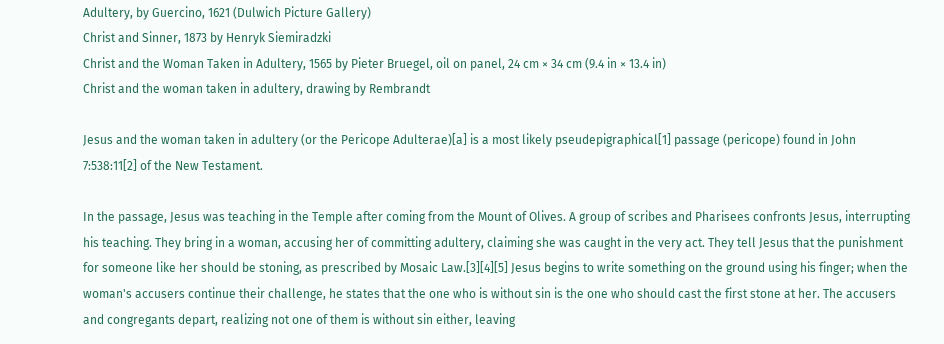Adultery, by Guercino, 1621 (Dulwich Picture Gallery)
Christ and Sinner, 1873 by Henryk Siemiradzki
Christ and the Woman Taken in Adultery, 1565 by Pieter Bruegel, oil on panel, 24 cm × 34 cm (9.4 in × 13.4 in)
Christ and the woman taken in adultery, drawing by Rembrandt

Jesus and the woman taken in adultery (or the Pericope Adulterae)[a] is a most likely pseudepigraphical[1] passage (pericope) found in John 7:538:11[2] of the New Testament.

In the passage, Jesus was teaching in the Temple after coming from the Mount of Olives. A group of scribes and Pharisees confronts Jesus, interrupting his teaching. They bring in a woman, accusing her of committing adultery, claiming she was caught in the very act. They tell Jesus that the punishment for someone like her should be stoning, as prescribed by Mosaic Law.[3][4][5] Jesus begins to write something on the ground using his finger; when the woman's accusers continue their challenge, he states that the one who is without sin is the one who should cast the first stone at her. The accusers and congregants depart, realizing not one of them is without sin either, leaving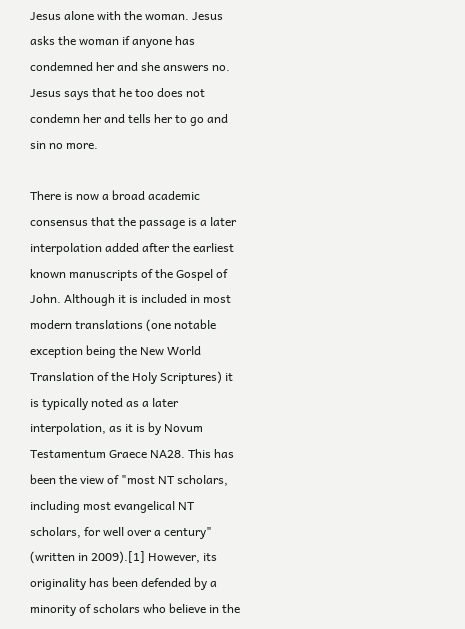Jesus alone with the woman. Jesus asks the woman if anyone has condemned her and she answers no. Jesus says that he too does not condemn her and tells her to go and sin no more.

There is now a broad academic consensus that the passage is a later interpolation added after the earliest known manuscripts of the Gospel of John. Although it is included in most modern translations (one notable exception being the New World Translation of the Holy Scriptures) it is typically noted as a later interpolation, as it is by Novum Testamentum Graece NA28. This has been the view of "most NT scholars, including most evangelical NT scholars, for well over a century" (written in 2009).[1] However, its originality has been defended by a minority of scholars who believe in the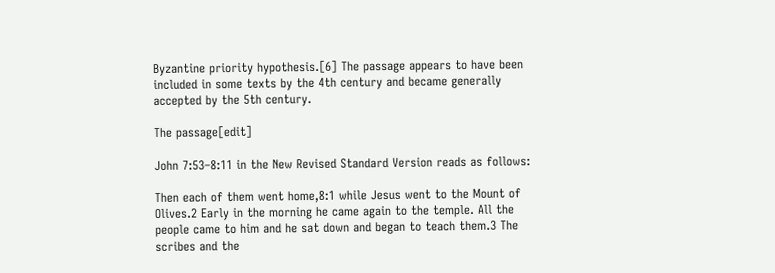Byzantine priority hypothesis.[6] The passage appears to have been included in some texts by the 4th century and became generally accepted by the 5th century.

The passage[edit]

John 7:53–8:11 in the New Revised Standard Version reads as follows:

Then each of them went home,8:1 while Jesus went to the Mount of Olives.2 Early in the morning he came again to the temple. All the people came to him and he sat down and began to teach them.3 The scribes and the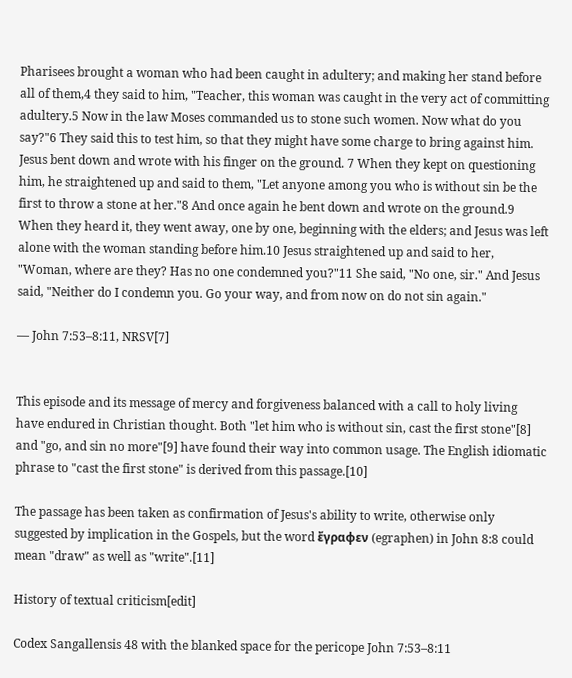Pharisees brought a woman who had been caught in adultery; and making her stand before all of them,4 they said to him, "Teacher, this woman was caught in the very act of committing adultery.5 Now in the law Moses commanded us to stone such women. Now what do you say?"6 They said this to test him, so that they might have some charge to bring against him. Jesus bent down and wrote with his finger on the ground. 7 When they kept on questioning him, he straightened up and said to them, "Let anyone among you who is without sin be the first to throw a stone at her."8 And once again he bent down and wrote on the ground.9 When they heard it, they went away, one by one, beginning with the elders; and Jesus was left alone with the woman standing before him.10 Jesus straightened up and said to her, "Woman, where are they? Has no one condemned you?"11 She said, "No one, sir." And Jesus said, "Neither do I condemn you. Go your way, and from now on do not sin again."

— John 7:53–8:11, NRSV[7]


This episode and its message of mercy and forgiveness balanced with a call to holy living have endured in Christian thought. Both "let him who is without sin, cast the first stone"[8] and "go, and sin no more"[9] have found their way into common usage. The English idiomatic phrase to "cast the first stone" is derived from this passage.[10]

The passage has been taken as confirmation of Jesus's ability to write, otherwise only suggested by implication in the Gospels, but the word ἔγραφεν (egraphen) in John 8:8 could mean "draw" as well as "write".[11]

History of textual criticism[edit]

Codex Sangallensis 48 with the blanked space for the pericope John 7:53–8:11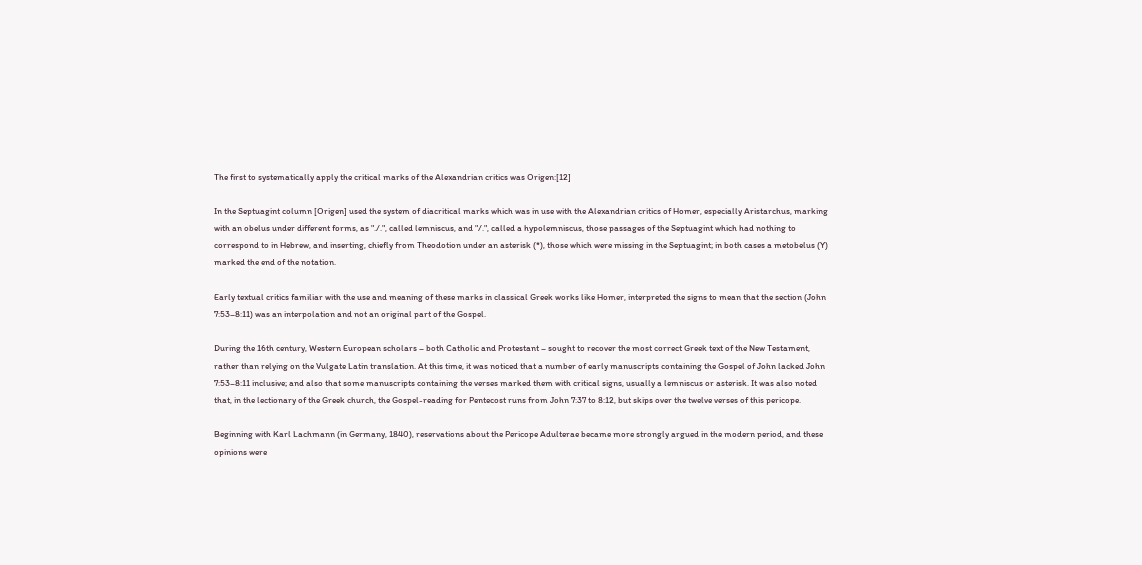The first to systematically apply the critical marks of the Alexandrian critics was Origen:[12]

In the Septuagint column [Origen] used the system of diacritical marks which was in use with the Alexandrian critics of Homer, especially Aristarchus, marking with an obelus under different forms, as "./.", called lemniscus, and "/.", called a hypolemniscus, those passages of the Septuagint which had nothing to correspond to in Hebrew, and inserting, chiefly from Theodotion under an asterisk (*), those which were missing in the Septuagint; in both cases a metobelus (Y) marked the end of the notation.

Early textual critics familiar with the use and meaning of these marks in classical Greek works like Homer, interpreted the signs to mean that the section (John 7:53–8:11) was an interpolation and not an original part of the Gospel.

During the 16th century, Western European scholars – both Catholic and Protestant – sought to recover the most correct Greek text of the New Testament, rather than relying on the Vulgate Latin translation. At this time, it was noticed that a number of early manuscripts containing the Gospel of John lacked John 7:53–8:11 inclusive; and also that some manuscripts containing the verses marked them with critical signs, usually a lemniscus or asterisk. It was also noted that, in the lectionary of the Greek church, the Gospel-reading for Pentecost runs from John 7:37 to 8:12, but skips over the twelve verses of this pericope.

Beginning with Karl Lachmann (in Germany, 1840), reservations about the Pericope Adulterae became more strongly argued in the modern period, and these opinions were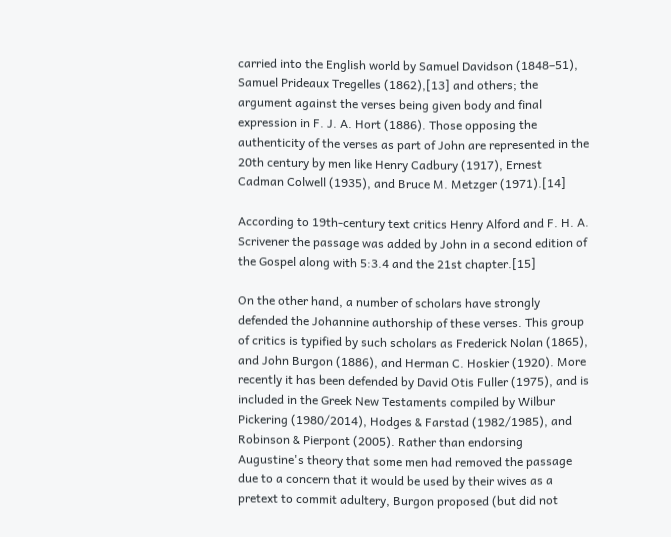carried into the English world by Samuel Davidson (1848–51), Samuel Prideaux Tregelles (1862),[13] and others; the argument against the verses being given body and final expression in F. J. A. Hort (1886). Those opposing the authenticity of the verses as part of John are represented in the 20th century by men like Henry Cadbury (1917), Ernest Cadman Colwell (1935), and Bruce M. Metzger (1971).[14]

According to 19th-century text critics Henry Alford and F. H. A. Scrivener the passage was added by John in a second edition of the Gospel along with 5:3.4 and the 21st chapter.[15]

On the other hand, a number of scholars have strongly defended the Johannine authorship of these verses. This group of critics is typified by such scholars as Frederick Nolan (1865), and John Burgon (1886), and Herman C. Hoskier (1920). More recently it has been defended by David Otis Fuller (1975), and is included in the Greek New Testaments compiled by Wilbur Pickering (1980/2014), Hodges & Farstad (1982/1985), and Robinson & Pierpont (2005). Rather than endorsing Augustine's theory that some men had removed the passage due to a concern that it would be used by their wives as a pretext to commit adultery, Burgon proposed (but did not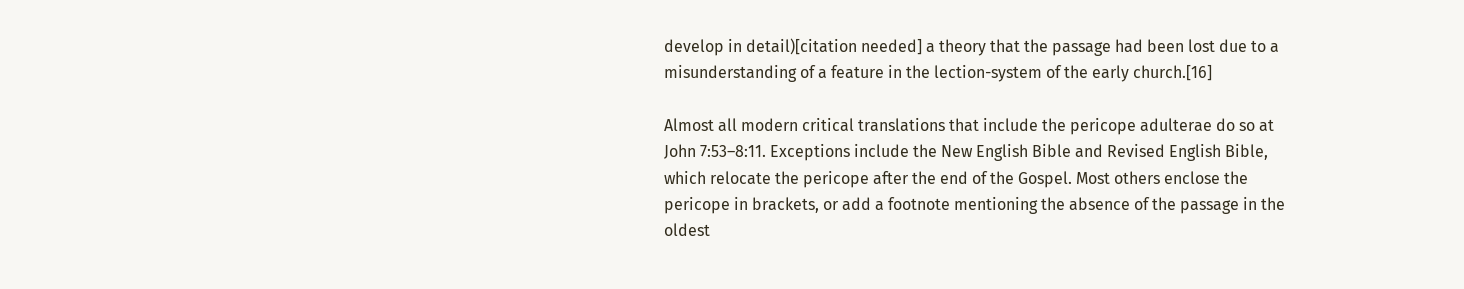develop in detail)[citation needed] a theory that the passage had been lost due to a misunderstanding of a feature in the lection-system of the early church.[16]

Almost all modern critical translations that include the pericope adulterae do so at John 7:53–8:11. Exceptions include the New English Bible and Revised English Bible, which relocate the pericope after the end of the Gospel. Most others enclose the pericope in brackets, or add a footnote mentioning the absence of the passage in the oldest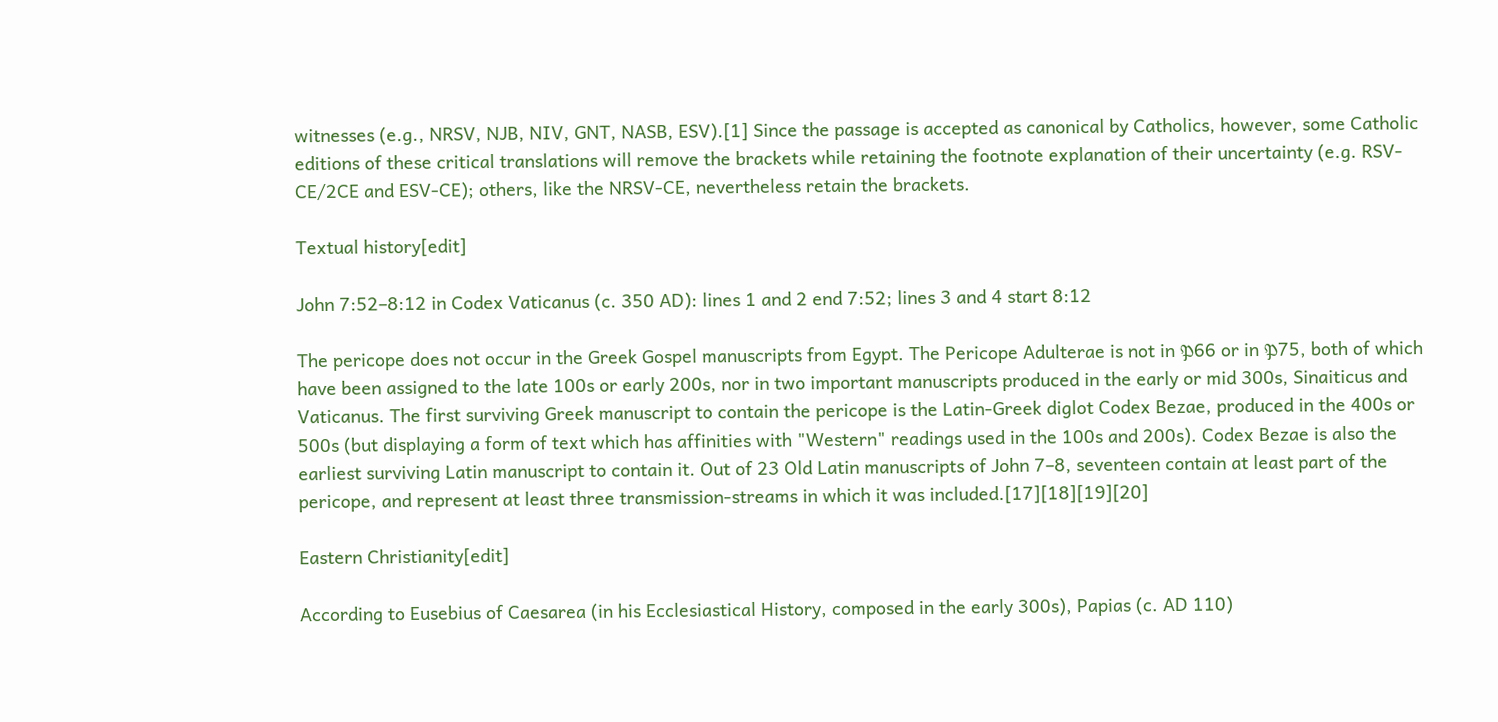witnesses (e.g., NRSV, NJB, NIV, GNT, NASB, ESV).[1] Since the passage is accepted as canonical by Catholics, however, some Catholic editions of these critical translations will remove the brackets while retaining the footnote explanation of their uncertainty (e.g. RSV-CE/2CE and ESV-CE); others, like the NRSV-CE, nevertheless retain the brackets.

Textual history[edit]

John 7:52–8:12 in Codex Vaticanus (c. 350 AD): lines 1 and 2 end 7:52; lines 3 and 4 start 8:12

The pericope does not occur in the Greek Gospel manuscripts from Egypt. The Pericope Adulterae is not in 𝔓66 or in 𝔓75, both of which have been assigned to the late 100s or early 200s, nor in two important manuscripts produced in the early or mid 300s, Sinaiticus and Vaticanus. The first surviving Greek manuscript to contain the pericope is the Latin-Greek diglot Codex Bezae, produced in the 400s or 500s (but displaying a form of text which has affinities with "Western" readings used in the 100s and 200s). Codex Bezae is also the earliest surviving Latin manuscript to contain it. Out of 23 Old Latin manuscripts of John 7–8, seventeen contain at least part of the pericope, and represent at least three transmission-streams in which it was included.[17][18][19][20]

Eastern Christianity[edit]

According to Eusebius of Caesarea (in his Ecclesiastical History, composed in the early 300s), Papias (c. AD 110)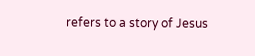refers to a story of Jesus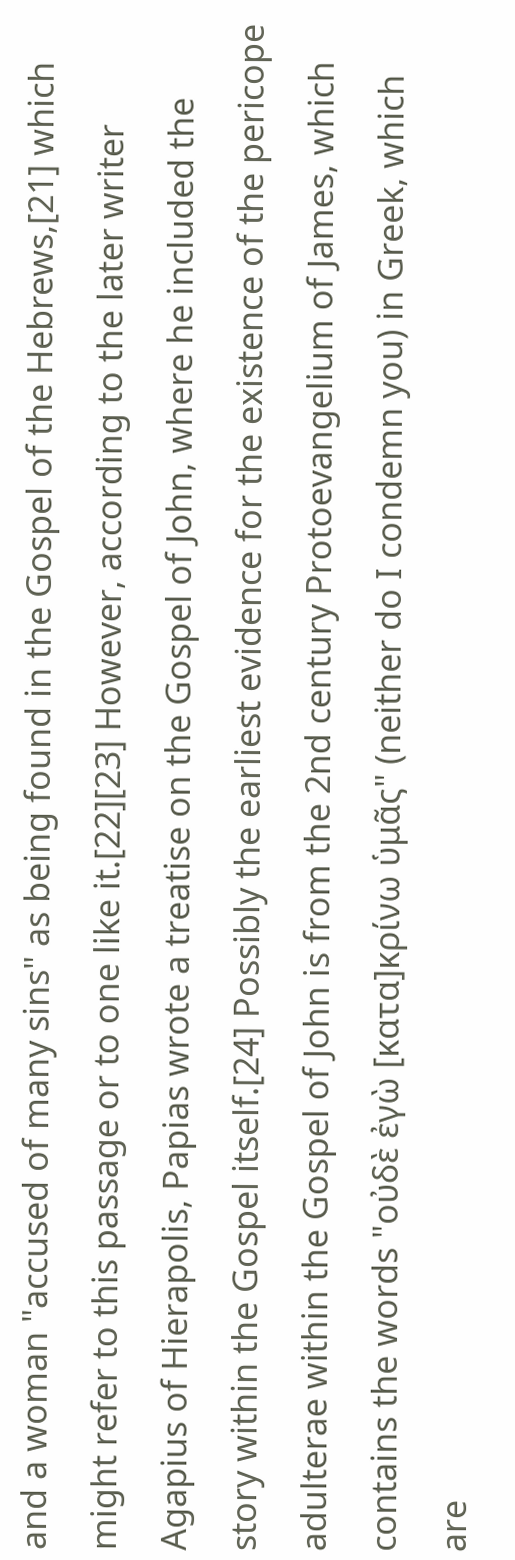and a woman "accused of many sins" as being found in the Gospel of the Hebrews,[21] which might refer to this passage or to one like it.[22][23] However, according to the later writer Agapius of Hierapolis, Papias wrote a treatise on the Gospel of John, where he included the story within the Gospel itself.[24] Possibly the earliest evidence for the existence of the pericope adulterae within the Gospel of John is from the 2nd century Protoevangelium of James, which contains the words "οὐδὲ ἐγὼ [κατα]κρίνω ὑμᾶς" (neither do I condemn you) in Greek, which are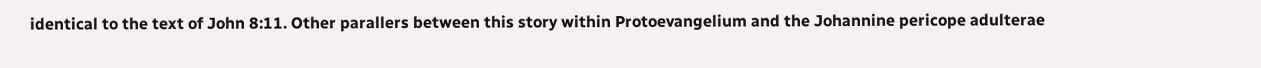identical to the text of John 8:11. Other parallers between this story within Protoevangelium and the Johannine pericope adulterae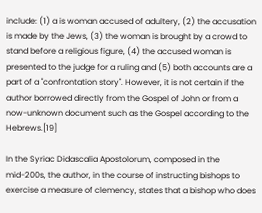include: (1) a is woman accused of adultery, (2) the accusation is made by the Jews, (3) the woman is brought by a crowd to stand before a religious figure, (4) the accused woman is presented to the judge for a ruling and (5) both accounts are a part of a "confrontation story". However, it is not certain if the author borrowed directly from the Gospel of John or from a now-unknown document such as the Gospel according to the Hebrews.[19]

In the Syriac Didascalia Apostolorum, composed in the mid-200s, the author, in the course of instructing bishops to exercise a measure of clemency, states that a bishop who does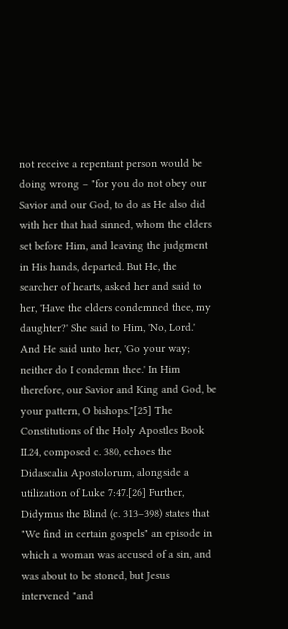not receive a repentant person would be doing wrong – "for you do not obey our Savior and our God, to do as He also did with her that had sinned, whom the elders set before Him, and leaving the judgment in His hands, departed. But He, the searcher of hearts, asked her and said to her, 'Have the elders condemned thee, my daughter?' She said to Him, 'No, Lord.' And He said unto her, 'Go your way; neither do I condemn thee.' In Him therefore, our Savior and King and God, be your pattern, O bishops."[25] The Constitutions of the Holy Apostles Book II.24, composed c. 380, echoes the Didascalia Apostolorum, alongside a utilization of Luke 7:47.[26] Further, Didymus the Blind (c. 313–398) states that "We find in certain gospels" an episode in which a woman was accused of a sin, and was about to be stoned, but Jesus intervened "and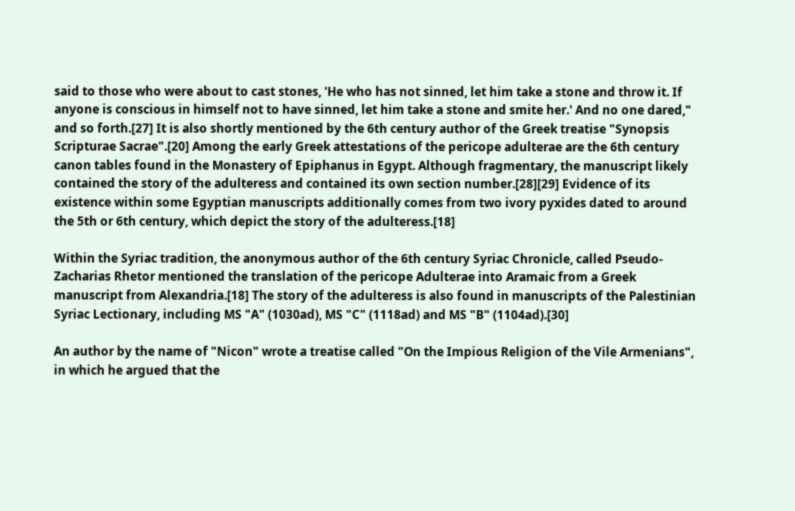said to those who were about to cast stones, 'He who has not sinned, let him take a stone and throw it. If anyone is conscious in himself not to have sinned, let him take a stone and smite her.' And no one dared," and so forth.[27] It is also shortly mentioned by the 6th century author of the Greek treatise "Synopsis Scripturae Sacrae".[20] Among the early Greek attestations of the pericope adulterae are the 6th century canon tables found in the Monastery of Epiphanus in Egypt. Although fragmentary, the manuscript likely contained the story of the adulteress and contained its own section number.[28][29] Evidence of its existence within some Egyptian manuscripts additionally comes from two ivory pyxides dated to around the 5th or 6th century, which depict the story of the adulteress.[18]

Within the Syriac tradition, the anonymous author of the 6th century Syriac Chronicle, called Pseudo-Zacharias Rhetor mentioned the translation of the pericope Adulterae into Aramaic from a Greek manuscript from Alexandria.[18] The story of the adulteress is also found in manuscripts of the Palestinian Syriac Lectionary, including MS "A" (1030ad), MS "C" (1118ad) and MS "B" (1104ad).[30]

An author by the name of "Nicon" wrote a treatise called "On the Impious Religion of the Vile Armenians", in which he argued that the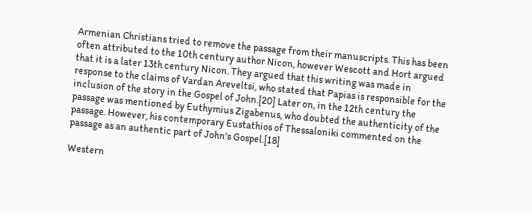Armenian Christians tried to remove the passage from their manuscripts. This has been often attributed to the 10th century author Nicon, however Wescott and Hort argued that it is a later 13th century Nicon. They argued that this writing was made in response to the claims of Vardan Areveltsi, who stated that Papias is responsible for the inclusion of the story in the Gospel of John.[20] Later on, in the 12th century the passage was mentioned by Euthymius Zigabenus, who doubted the authenticity of the passage. However, his contemporary Eustathios of Thessaloniki commented on the passage as an authentic part of John's Gospel.[18]

Western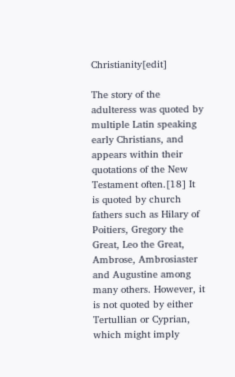Christianity[edit]

The story of the adulteress was quoted by multiple Latin speaking early Christians, and appears within their quotations of the New Testament often.[18] It is quoted by church fathers such as Hilary of Poitiers, Gregory the Great, Leo the Great, Ambrose, Ambrosiaster and Augustine among many others. However, it is not quoted by either Tertullian or Cyprian, which might imply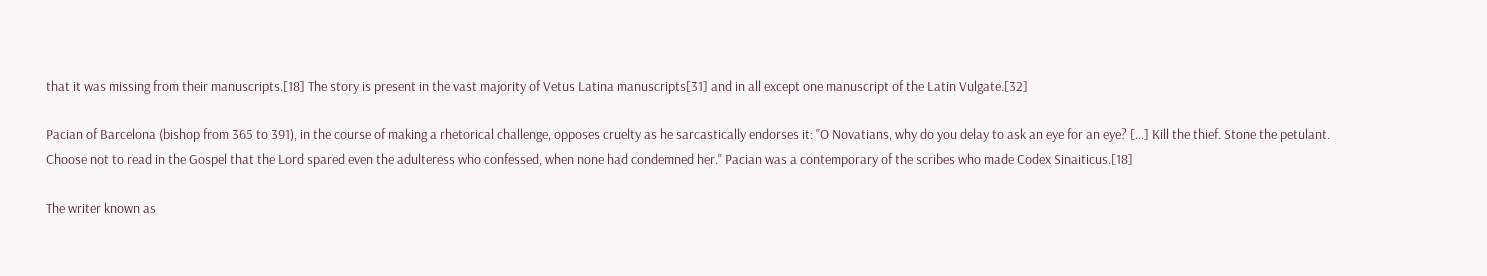that it was missing from their manuscripts.[18] The story is present in the vast majority of Vetus Latina manuscripts[31] and in all except one manuscript of the Latin Vulgate.[32]

Pacian of Barcelona (bishop from 365 to 391), in the course of making a rhetorical challenge, opposes cruelty as he sarcastically endorses it: "O Novatians, why do you delay to ask an eye for an eye? [...] Kill the thief. Stone the petulant. Choose not to read in the Gospel that the Lord spared even the adulteress who confessed, when none had condemned her." Pacian was a contemporary of the scribes who made Codex Sinaiticus.[18]

The writer known as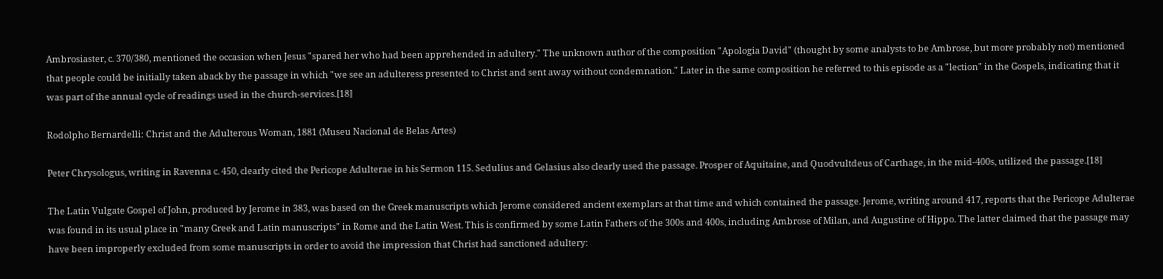Ambrosiaster, c. 370/380, mentioned the occasion when Jesus "spared her who had been apprehended in adultery." The unknown author of the composition "Apologia David" (thought by some analysts to be Ambrose, but more probably not) mentioned that people could be initially taken aback by the passage in which "we see an adulteress presented to Christ and sent away without condemnation." Later in the same composition he referred to this episode as a "lection" in the Gospels, indicating that it was part of the annual cycle of readings used in the church-services.[18]

Rodolpho Bernardelli: Christ and the Adulterous Woman, 1881 (Museu Nacional de Belas Artes)

Peter Chrysologus, writing in Ravenna c. 450, clearly cited the Pericope Adulterae in his Sermon 115. Sedulius and Gelasius also clearly used the passage. Prosper of Aquitaine, and Quodvultdeus of Carthage, in the mid-400s, utilized the passage.[18]

The Latin Vulgate Gospel of John, produced by Jerome in 383, was based on the Greek manuscripts which Jerome considered ancient exemplars at that time and which contained the passage. Jerome, writing around 417, reports that the Pericope Adulterae was found in its usual place in "many Greek and Latin manuscripts" in Rome and the Latin West. This is confirmed by some Latin Fathers of the 300s and 400s, including Ambrose of Milan, and Augustine of Hippo. The latter claimed that the passage may have been improperly excluded from some manuscripts in order to avoid the impression that Christ had sanctioned adultery: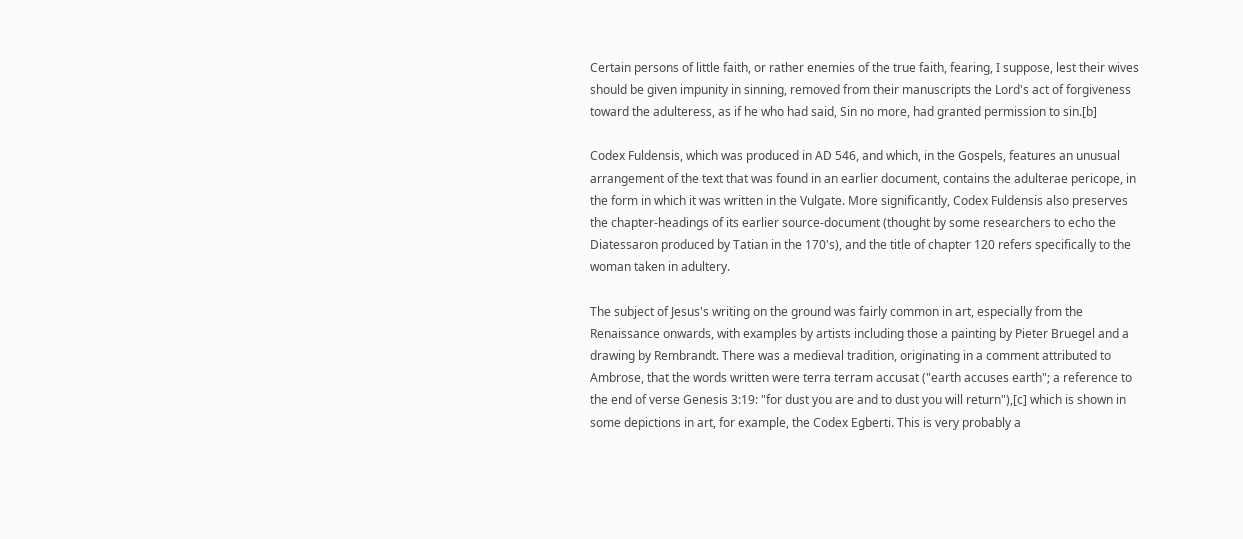Certain persons of little faith, or rather enemies of the true faith, fearing, I suppose, lest their wives should be given impunity in sinning, removed from their manuscripts the Lord's act of forgiveness toward the adulteress, as if he who had said, Sin no more, had granted permission to sin.[b]

Codex Fuldensis, which was produced in AD 546, and which, in the Gospels, features an unusual arrangement of the text that was found in an earlier document, contains the adulterae pericope, in the form in which it was written in the Vulgate. More significantly, Codex Fuldensis also preserves the chapter-headings of its earlier source-document (thought by some researchers to echo the Diatessaron produced by Tatian in the 170's), and the title of chapter 120 refers specifically to the woman taken in adultery.

The subject of Jesus's writing on the ground was fairly common in art, especially from the Renaissance onwards, with examples by artists including those a painting by Pieter Bruegel and a drawing by Rembrandt. There was a medieval tradition, originating in a comment attributed to Ambrose, that the words written were terra terram accusat ("earth accuses earth"; a reference to the end of verse Genesis 3:19: "for dust you are and to dust you will return"),[c] which is shown in some depictions in art, for example, the Codex Egberti. This is very probably a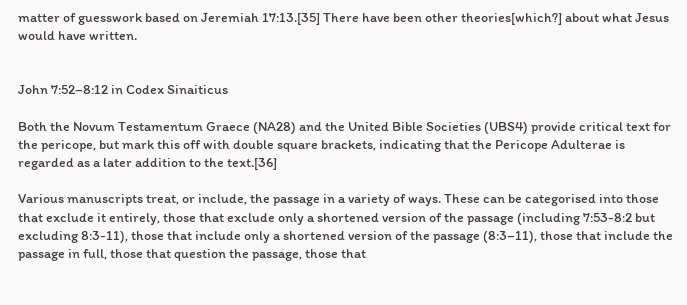matter of guesswork based on Jeremiah 17:13.[35] There have been other theories[which?] about what Jesus would have written.


John 7:52–8:12 in Codex Sinaiticus

Both the Novum Testamentum Graece (NA28) and the United Bible Societies (UBS4) provide critical text for the pericope, but mark this off with double square brackets, indicating that the Pericope Adulterae is regarded as a later addition to the text.[36]

Various manuscripts treat, or include, the passage in a variety of ways. These can be categorised into those that exclude it entirely, those that exclude only a shortened version of the passage (including 7:53-8:2 but excluding 8:3-11), those that include only a shortened version of the passage (8:3–11), those that include the passage in full, those that question the passage, those that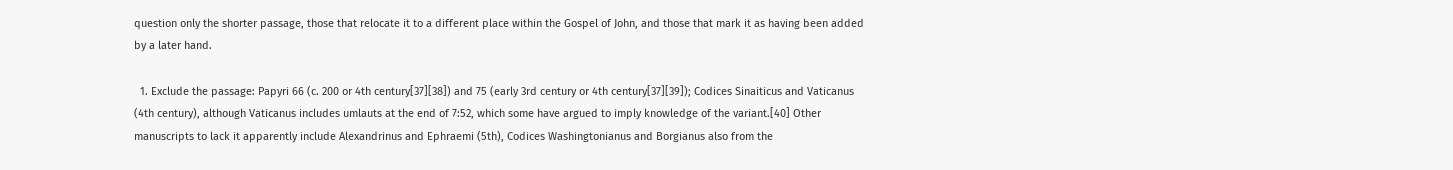question only the shorter passage, those that relocate it to a different place within the Gospel of John, and those that mark it as having been added by a later hand.

  1. Exclude the passage: Papyri 66 (c. 200 or 4th century[37][38]) and 75 (early 3rd century or 4th century[37][39]); Codices Sinaiticus and Vaticanus (4th century), although Vaticanus includes umlauts at the end of 7:52, which some have argued to imply knowledge of the variant.[40] Other manuscripts to lack it apparently include Alexandrinus and Ephraemi (5th), Codices Washingtonianus and Borgianus also from the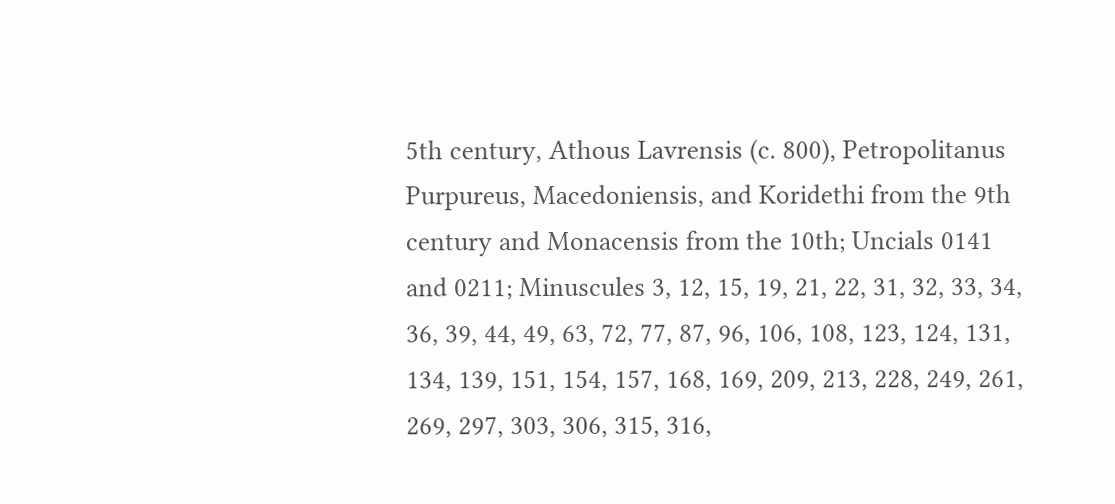5th century, Athous Lavrensis (c. 800), Petropolitanus Purpureus, Macedoniensis, and Koridethi from the 9th century and Monacensis from the 10th; Uncials 0141 and 0211; Minuscules 3, 12, 15, 19, 21, 22, 31, 32, 33, 34, 36, 39, 44, 49, 63, 72, 77, 87, 96, 106, 108, 123, 124, 131, 134, 139, 151, 154, 157, 168, 169, 209, 213, 228, 249, 261, 269, 297, 303, 306, 315, 316,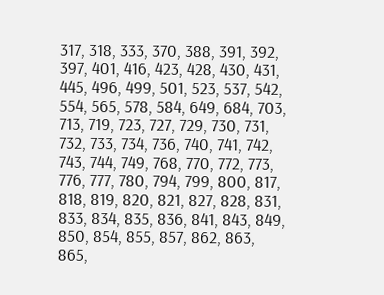317, 318, 333, 370, 388, 391, 392, 397, 401, 416, 423, 428, 430, 431, 445, 496, 499, 501, 523, 537, 542, 554, 565, 578, 584, 649, 684, 703, 713, 719, 723, 727, 729, 730, 731, 732, 733, 734, 736, 740, 741, 742, 743, 744, 749, 768, 770, 772, 773, 776, 777, 780, 794, 799, 800, 817, 818, 819, 820, 821, 827, 828, 831, 833, 834, 835, 836, 841, 843, 849, 850, 854, 855, 857, 862, 863, 865,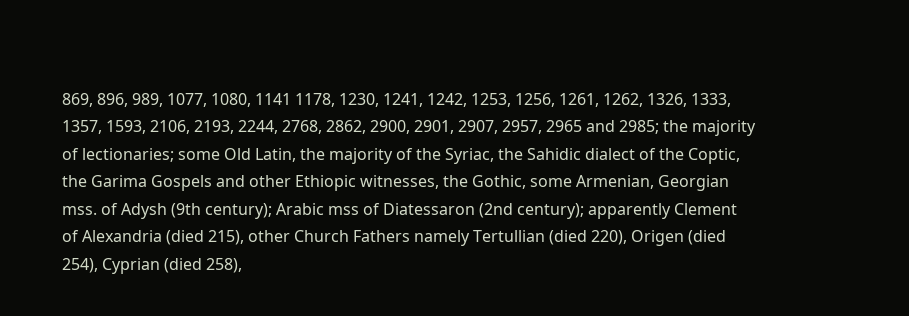869, 896, 989, 1077, 1080, 1141 1178, 1230, 1241, 1242, 1253, 1256, 1261, 1262, 1326, 1333, 1357, 1593, 2106, 2193, 2244, 2768, 2862, 2900, 2901, 2907, 2957, 2965 and 2985; the majority of lectionaries; some Old Latin, the majority of the Syriac, the Sahidic dialect of the Coptic, the Garima Gospels and other Ethiopic witnesses, the Gothic, some Armenian, Georgian mss. of Adysh (9th century); Arabic mss of Diatessaron (2nd century); apparently Clement of Alexandria (died 215), other Church Fathers namely Tertullian (died 220), Origen (died 254), Cyprian (died 258),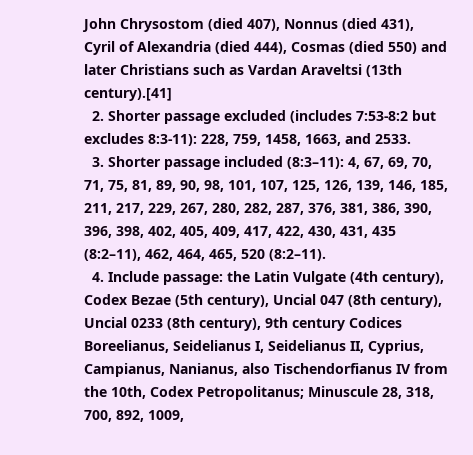John Chrysostom (died 407), Nonnus (died 431), Cyril of Alexandria (died 444), Cosmas (died 550) and later Christians such as Vardan Araveltsi (13th century).[41]
  2. Shorter passage excluded (includes 7:53-8:2 but excludes 8:3-11): 228, 759, 1458, 1663, and 2533.
  3. Shorter passage included (8:3–11): 4, 67, 69, 70, 71, 75, 81, 89, 90, 98, 101, 107, 125, 126, 139, 146, 185, 211, 217, 229, 267, 280, 282, 287, 376, 381, 386, 390, 396, 398, 402, 405, 409, 417, 422, 430, 431, 435 (8:2–11), 462, 464, 465, 520 (8:2–11).
  4. Include passage: the Latin Vulgate (4th century), Codex Bezae (5th century), Uncial 047 (8th century), Uncial 0233 (8th century), 9th century Codices Boreelianus, Seidelianus I, Seidelianus II, Cyprius, Campianus, Nanianus, also Tischendorfianus IV from the 10th, Codex Petropolitanus; Minuscule 28, 318, 700, 892, 1009,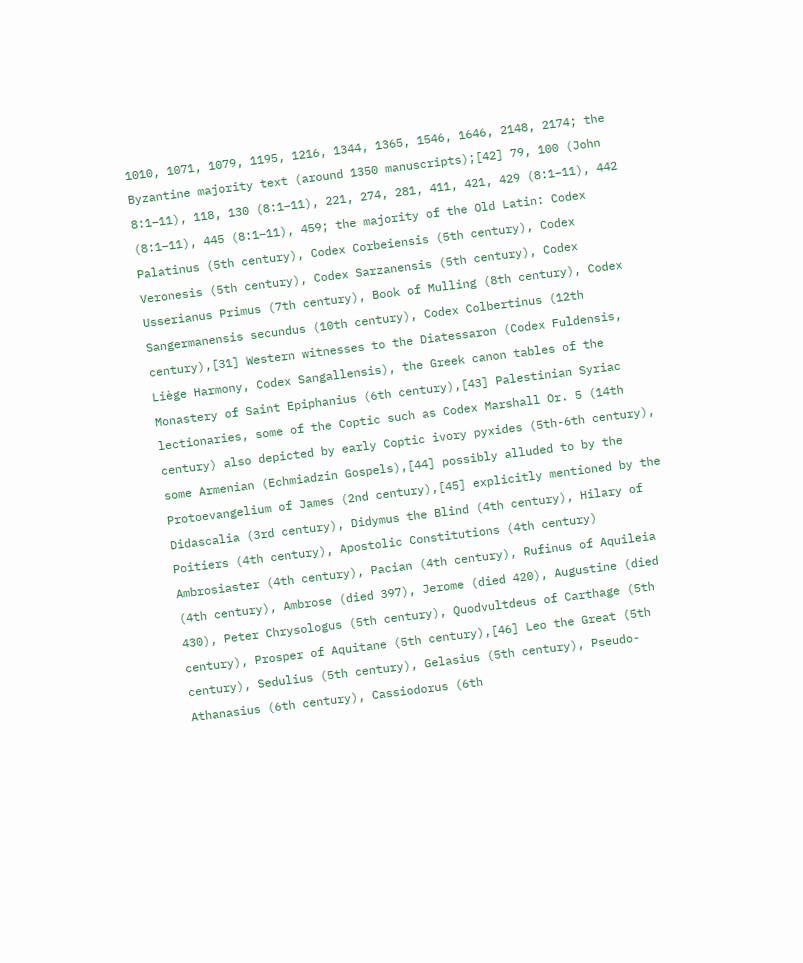1010, 1071, 1079, 1195, 1216, 1344, 1365, 1546, 1646, 2148, 2174; the Byzantine majority text (around 1350 manuscripts);[42] 79, 100 (John 8:1–11), 118, 130 (8:1–11), 221, 274, 281, 411, 421, 429 (8:1–11), 442 (8:1–11), 445 (8:1–11), 459; the majority of the Old Latin: Codex Palatinus (5th century), Codex Corbeiensis (5th century), Codex Veronesis (5th century), Codex Sarzanensis (5th century), Codex Usserianus Primus (7th century), Book of Mulling (8th century), Codex Sangermanensis secundus (10th century), Codex Colbertinus (12th century),[31] Western witnesses to the Diatessaron (Codex Fuldensis, Liège Harmony, Codex Sangallensis), the Greek canon tables of the Monastery of Saint Epiphanius (6th century),[43] Palestinian Syriac lectionaries, some of the Coptic such as Codex Marshall Or. 5 (14th century) also depicted by early Coptic ivory pyxides (5th-6th century), some Armenian (Echmiadzin Gospels),[44] possibly alluded to by the Protoevangelium of James (2nd century),[45] explicitly mentioned by the Didascalia (3rd century), Didymus the Blind (4th century), Hilary of Poitiers (4th century), Apostolic Constitutions (4th century) Ambrosiaster (4th century), Pacian (4th century), Rufinus of Aquileia (4th century), Ambrose (died 397), Jerome (died 420), Augustine (died 430), Peter Chrysologus (5th century), Quodvultdeus of Carthage (5th century), Prosper of Aquitane (5th century),[46] Leo the Great (5th century), Sedulius (5th century), Gelasius (5th century), Pseudo-Athanasius (6th century), Cassiodorus (6th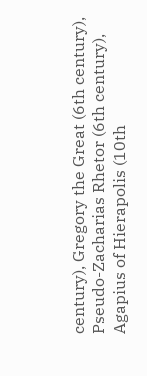century), Gregory the Great (6th century), Pseudo-Zacharias Rhetor (6th century), Agapius of Hierapolis (10th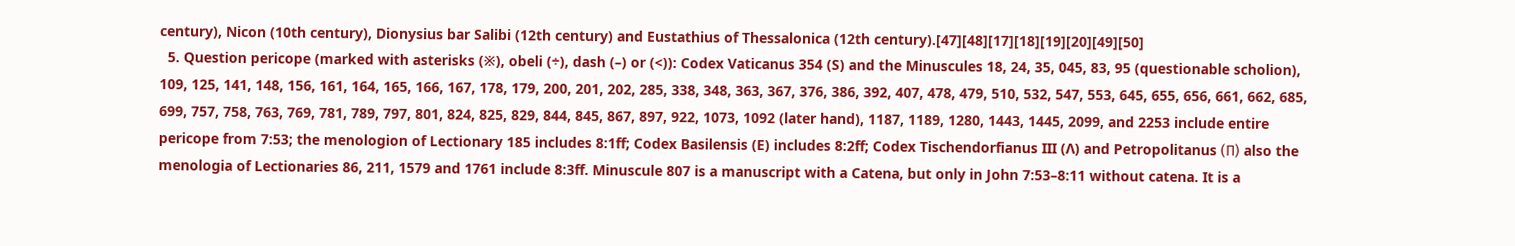century), Nicon (10th century), Dionysius bar Salibi (12th century) and Eustathius of Thessalonica (12th century).[47][48][17][18][19][20][49][50]
  5. Question pericope (marked with asterisks (※), obeli (÷), dash (–) or (<)): Codex Vaticanus 354 (S) and the Minuscules 18, 24, 35, 045, 83, 95 (questionable scholion), 109, 125, 141, 148, 156, 161, 164, 165, 166, 167, 178, 179, 200, 201, 202, 285, 338, 348, 363, 367, 376, 386, 392, 407, 478, 479, 510, 532, 547, 553, 645, 655, 656, 661, 662, 685, 699, 757, 758, 763, 769, 781, 789, 797, 801, 824, 825, 829, 844, 845, 867, 897, 922, 1073, 1092 (later hand), 1187, 1189, 1280, 1443, 1445, 2099, and 2253 include entire pericope from 7:53; the menologion of Lectionary 185 includes 8:1ff; Codex Basilensis (E) includes 8:2ff; Codex Tischendorfianus III (Λ) and Petropolitanus (П) also the menologia of Lectionaries 86, 211, 1579 and 1761 include 8:3ff. Minuscule 807 is a manuscript with a Catena, but only in John 7:53–8:11 without catena. It is a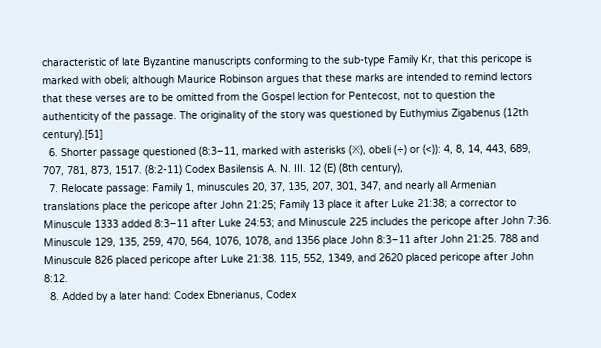characteristic of late Byzantine manuscripts conforming to the sub-type Family Kr, that this pericope is marked with obeli; although Maurice Robinson argues that these marks are intended to remind lectors that these verses are to be omitted from the Gospel lection for Pentecost, not to question the authenticity of the passage. The originality of the story was questioned by Euthymius Zigabenus (12th century).[51]
  6. Shorter passage questioned (8:3–11, marked with asterisks (※), obeli (÷) or (<)): 4, 8, 14, 443, 689, 707, 781, 873, 1517. (8:2-11) Codex Basilensis A. N. III. 12 (E) (8th century),
  7. Relocate passage: Family 1, minuscules 20, 37, 135, 207, 301, 347, and nearly all Armenian translations place the pericope after John 21:25; Family 13 place it after Luke 21:38; a corrector to Minuscule 1333 added 8:3–11 after Luke 24:53; and Minuscule 225 includes the pericope after John 7:36. Minuscule 129, 135, 259, 470, 564, 1076, 1078, and 1356 place John 8:3–11 after John 21:25. 788 and Minuscule 826 placed pericope after Luke 21:38. 115, 552, 1349, and 2620 placed pericope after John 8:12.
  8. Added by a later hand: Codex Ebnerianus, Codex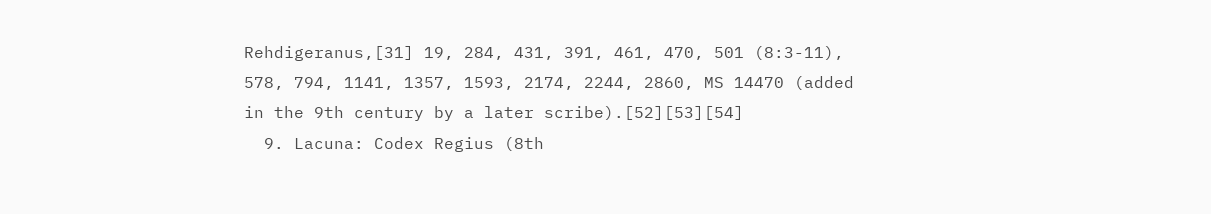Rehdigeranus,[31] 19, 284, 431, 391, 461, 470, 501 (8:3-11), 578, 794, 1141, 1357, 1593, 2174, 2244, 2860, MS 14470 (added in the 9th century by a later scribe).[52][53][54]
  9. Lacuna: Codex Regius (8th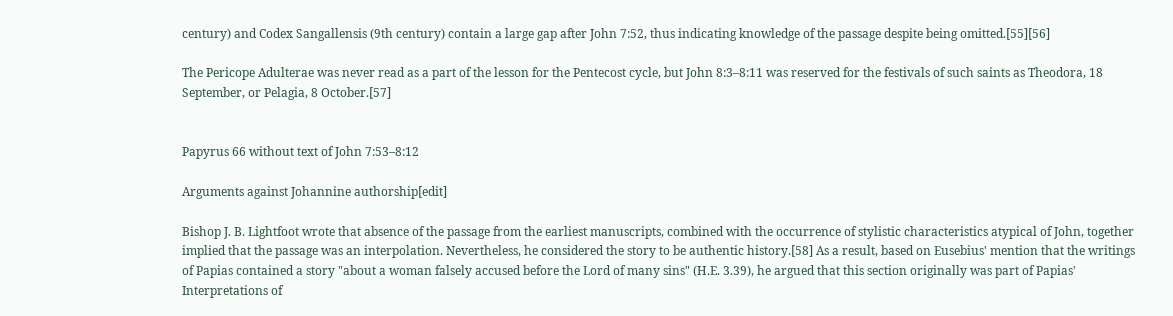century) and Codex Sangallensis (9th century) contain a large gap after John 7:52, thus indicating knowledge of the passage despite being omitted.[55][56]

The Pericope Adulterae was never read as a part of the lesson for the Pentecost cycle, but John 8:3–8:11 was reserved for the festivals of such saints as Theodora, 18 September, or Pelagia, 8 October.[57]


Papyrus 66 without text of John 7:53–8:12

Arguments against Johannine authorship[edit]

Bishop J. B. Lightfoot wrote that absence of the passage from the earliest manuscripts, combined with the occurrence of stylistic characteristics atypical of John, together implied that the passage was an interpolation. Nevertheless, he considered the story to be authentic history.[58] As a result, based on Eusebius' mention that the writings of Papias contained a story "about a woman falsely accused before the Lord of many sins" (H.E. 3.39), he argued that this section originally was part of Papias' Interpretations of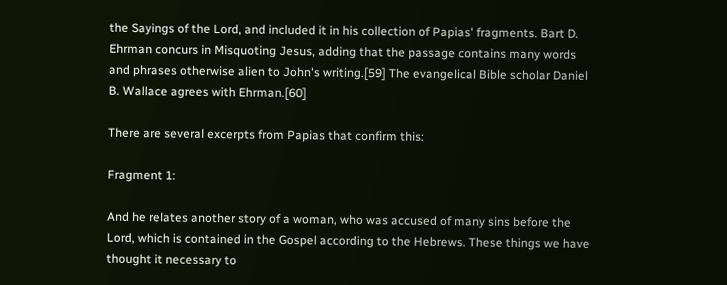the Sayings of the Lord, and included it in his collection of Papias' fragments. Bart D. Ehrman concurs in Misquoting Jesus, adding that the passage contains many words and phrases otherwise alien to John's writing.[59] The evangelical Bible scholar Daniel B. Wallace agrees with Ehrman.[60]

There are several excerpts from Papias that confirm this:

Fragment 1:

And he relates another story of a woman, who was accused of many sins before the Lord, which is contained in the Gospel according to the Hebrews. These things we have thought it necessary to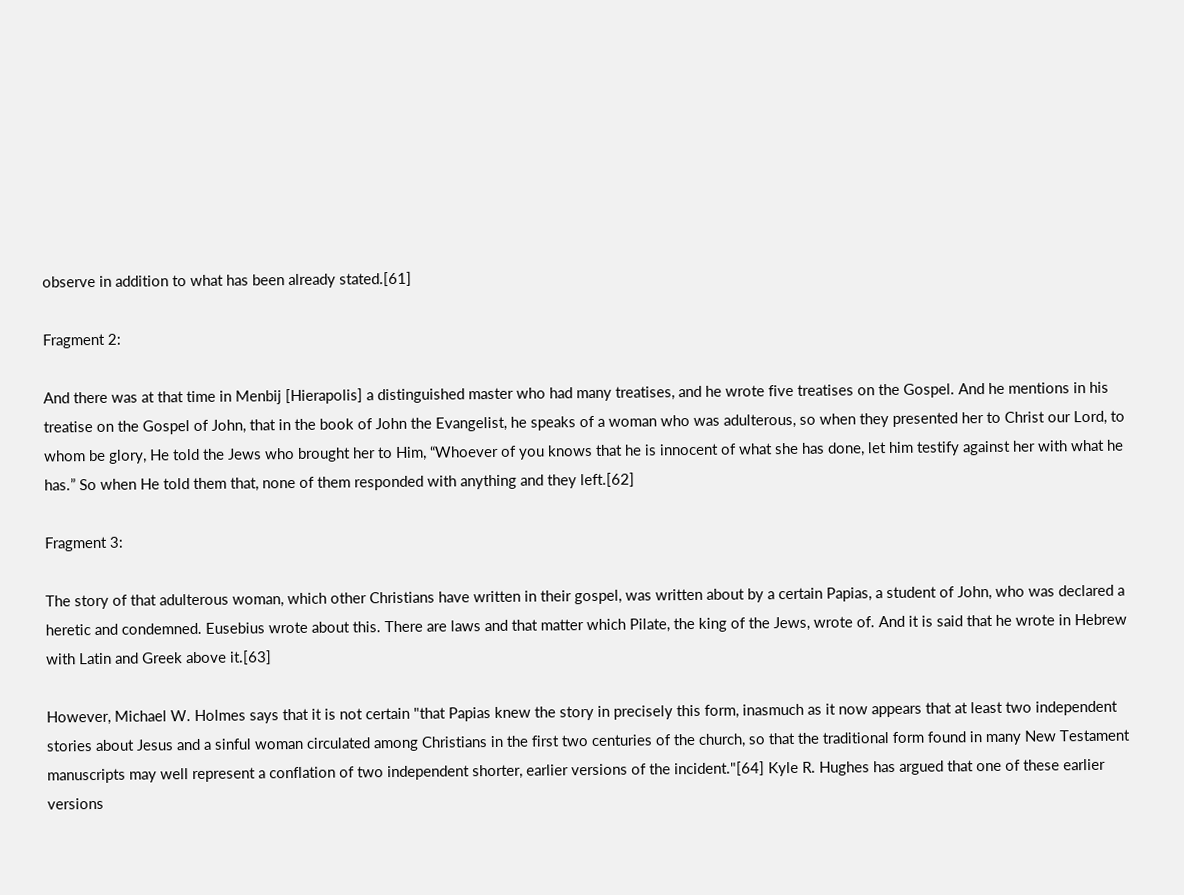observe in addition to what has been already stated.[61]

Fragment 2:

And there was at that time in Menbij [Hierapolis] a distinguished master who had many treatises, and he wrote five treatises on the Gospel. And he mentions in his treatise on the Gospel of John, that in the book of John the Evangelist, he speaks of a woman who was adulterous, so when they presented her to Christ our Lord, to whom be glory, He told the Jews who brought her to Him, “Whoever of you knows that he is innocent of what she has done, let him testify against her with what he has.” So when He told them that, none of them responded with anything and they left.[62]

Fragment 3:

The story of that adulterous woman, which other Christians have written in their gospel, was written about by a certain Papias, a student of John, who was declared a heretic and condemned. Eusebius wrote about this. There are laws and that matter which Pilate, the king of the Jews, wrote of. And it is said that he wrote in Hebrew with Latin and Greek above it.[63]

However, Michael W. Holmes says that it is not certain "that Papias knew the story in precisely this form, inasmuch as it now appears that at least two independent stories about Jesus and a sinful woman circulated among Christians in the first two centuries of the church, so that the traditional form found in many New Testament manuscripts may well represent a conflation of two independent shorter, earlier versions of the incident."[64] Kyle R. Hughes has argued that one of these earlier versions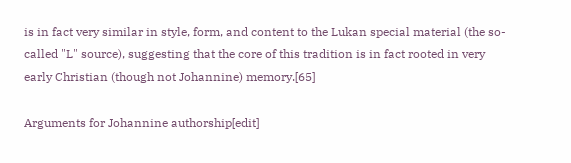is in fact very similar in style, form, and content to the Lukan special material (the so-called "L" source), suggesting that the core of this tradition is in fact rooted in very early Christian (though not Johannine) memory.[65]

Arguments for Johannine authorship[edit]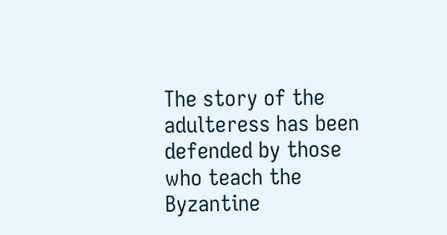The story of the adulteress has been defended by those who teach the Byzantine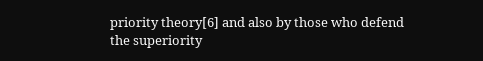priority theory[6] and also by those who defend the superiority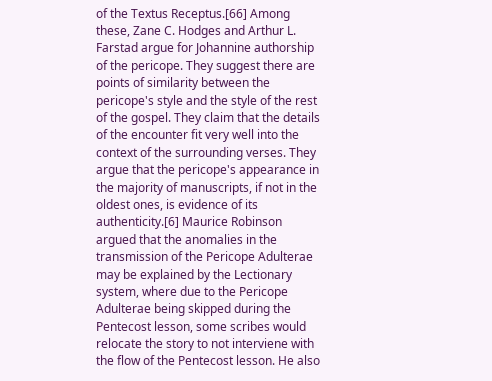of the Textus Receptus.[66] Among these, Zane C. Hodges and Arthur L. Farstad argue for Johannine authorship of the pericope. They suggest there are points of similarity between the pericope's style and the style of the rest of the gospel. They claim that the details of the encounter fit very well into the context of the surrounding verses. They argue that the pericope's appearance in the majority of manuscripts, if not in the oldest ones, is evidence of its authenticity.[6] Maurice Robinson argued that the anomalies in the transmission of the Pericope Adulterae may be explained by the Lectionary system, where due to the Pericope Adulterae being skipped during the Pentecost lesson, some scribes would relocate the story to not interviene with the flow of the Pentecost lesson. He also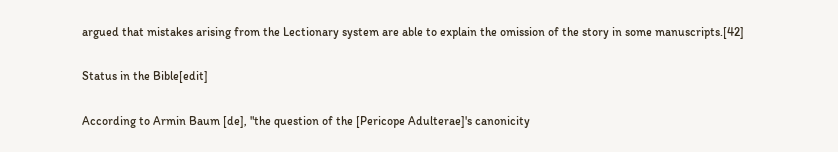argued that mistakes arising from the Lectionary system are able to explain the omission of the story in some manuscripts.[42]

Status in the Bible[edit]

According to Armin Baum [de], "the question of the [Pericope Adulterae]'s canonicity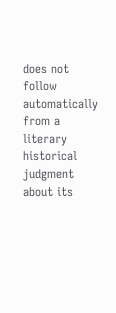does not follow automatically from a literary historical judgment about its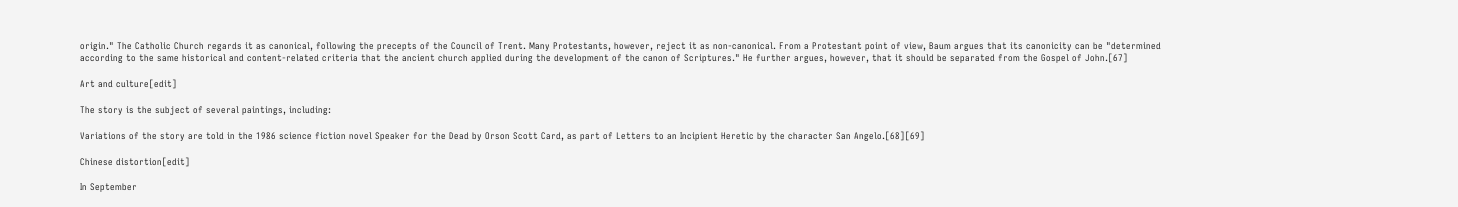origin." The Catholic Church regards it as canonical, following the precepts of the Council of Trent. Many Protestants, however, reject it as non-canonical. From a Protestant point of view, Baum argues that its canonicity can be "determined according to the same historical and content-related criteria that the ancient church applied during the development of the canon of Scriptures." He further argues, however, that it should be separated from the Gospel of John.[67]

Art and culture[edit]

The story is the subject of several paintings, including:

Variations of the story are told in the 1986 science fiction novel Speaker for the Dead by Orson Scott Card, as part of Letters to an Incipient Heretic by the character San Angelo.[68][69]

Chinese distortion[edit]

In September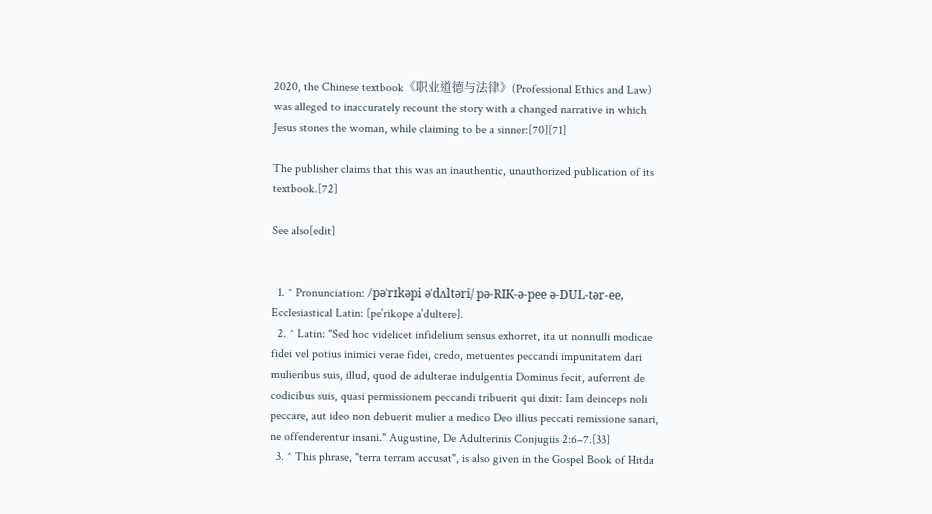2020, the Chinese textbook《职业道德与法律》(Professional Ethics and Law) was alleged to inaccurately recount the story with a changed narrative in which Jesus stones the woman, while claiming to be a sinner:[70][71]

The publisher claims that this was an inauthentic, unauthorized publication of its textbook.[72]

See also[edit]


  1. ^ Pronunciation: /pəˈrɪkəpi əˈdʌltəri/ pə-RIK-ə-pee ə-DUL-tər-ee, Ecclesiastical Latin: [peˈrikope aˈdultere].
  2. ^ Latin: "Sed hoc videlicet infidelium sensus exhorret, ita ut nonnulli modicae fidei vel potius inimici verae fidei, credo, metuentes peccandi impunitatem dari mulieribus suis, illud, quod de adulterae indulgentia Dominus fecit, auferrent de codicibus suis, quasi permissionem peccandi tribuerit qui dixit: Iam deinceps noli peccare, aut ideo non debuerit mulier a medico Deo illius peccati remissione sanari, ne offenderentur insani." Augustine, De Adulterinis Conjugiis 2:6–7.[33]
  3. ^ This phrase, "terra terram accusat", is also given in the Gospel Book of Hitda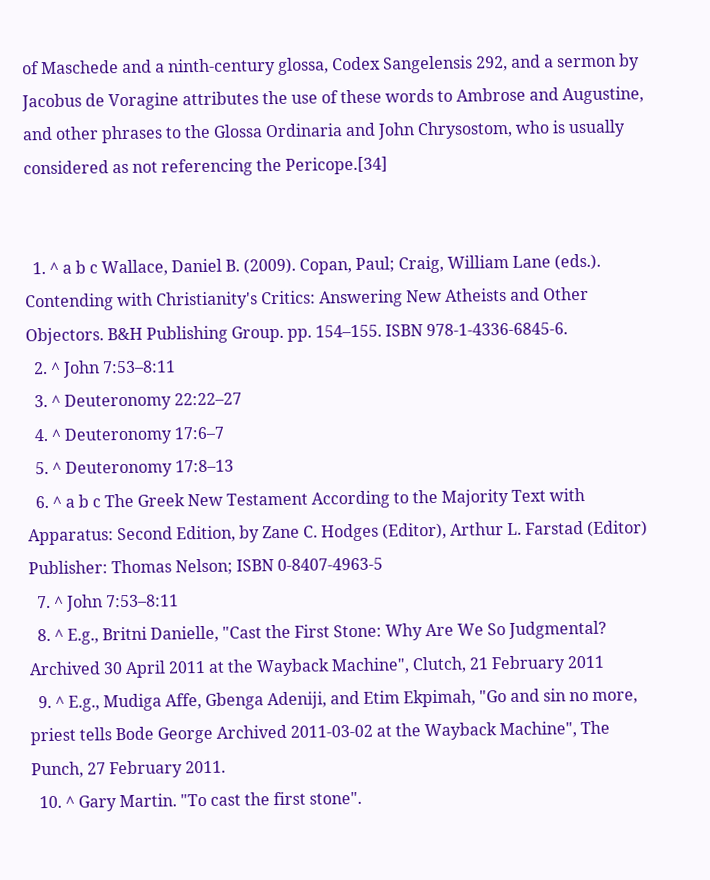of Maschede and a ninth-century glossa, Codex Sangelensis 292, and a sermon by Jacobus de Voragine attributes the use of these words to Ambrose and Augustine, and other phrases to the Glossa Ordinaria and John Chrysostom, who is usually considered as not referencing the Pericope.[34]


  1. ^ a b c Wallace, Daniel B. (2009). Copan, Paul; Craig, William Lane (eds.). Contending with Christianity's Critics: Answering New Atheists and Other Objectors. B&H Publishing Group. pp. 154–155. ISBN 978-1-4336-6845-6.
  2. ^ John 7:53–8:11
  3. ^ Deuteronomy 22:22–27
  4. ^ Deuteronomy 17:6–7
  5. ^ Deuteronomy 17:8–13
  6. ^ a b c The Greek New Testament According to the Majority Text with Apparatus: Second Edition, by Zane C. Hodges (Editor), Arthur L. Farstad (Editor) Publisher: Thomas Nelson; ISBN 0-8407-4963-5
  7. ^ John 7:53–8:11
  8. ^ E.g., Britni Danielle, "Cast the First Stone: Why Are We So Judgmental? Archived 30 April 2011 at the Wayback Machine", Clutch, 21 February 2011
  9. ^ E.g., Mudiga Affe, Gbenga Adeniji, and Etim Ekpimah, "Go and sin no more, priest tells Bode George Archived 2011-03-02 at the Wayback Machine", The Punch, 27 February 2011.
  10. ^ Gary Martin. "To cast the first stone".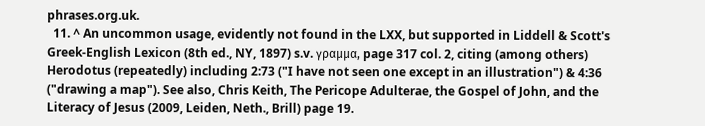phrases.org.uk.
  11. ^ An uncommon usage, evidently not found in the LXX, but supported in Liddell & Scott's Greek-English Lexicon (8th ed., NY, 1897) s.v. γραμμα, page 317 col. 2, citing (among others) Herodotus (repeatedly) including 2:73 ("I have not seen one except in an illustration") & 4:36 ("drawing a map"). See also, Chris Keith, The Pericope Adulterae, the Gospel of John, and the Literacy of Jesus (2009, Leiden, Neth., Brill) page 19.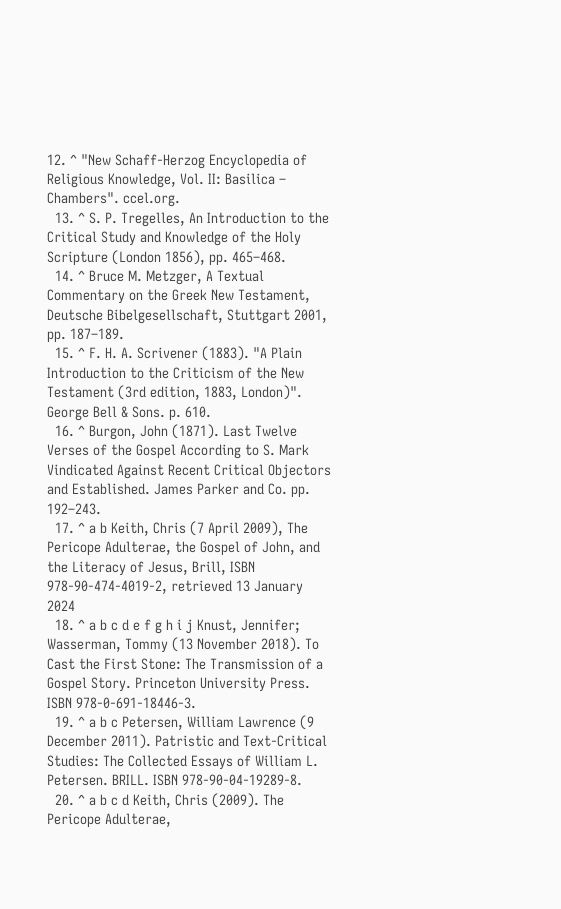12. ^ "New Schaff-Herzog Encyclopedia of Religious Knowledge, Vol. II: Basilica – Chambers". ccel.org.
  13. ^ S. P. Tregelles, An Introduction to the Critical Study and Knowledge of the Holy Scripture (London 1856), pp. 465–468.
  14. ^ Bruce M. Metzger, A Textual Commentary on the Greek New Testament, Deutsche Bibelgesellschaft, Stuttgart 2001, pp. 187–189.
  15. ^ F. H. A. Scrivener (1883). "A Plain Introduction to the Criticism of the New Testament (3rd edition, 1883, London)". George Bell & Sons. p. 610.
  16. ^ Burgon, John (1871). Last Twelve Verses of the Gospel According to S. Mark Vindicated Against Recent Critical Objectors and Established. James Parker and Co. pp. 192–243.
  17. ^ a b Keith, Chris (7 April 2009), The Pericope Adulterae, the Gospel of John, and the Literacy of Jesus, Brill, ISBN 978-90-474-4019-2, retrieved 13 January 2024
  18. ^ a b c d e f g h i j Knust, Jennifer; Wasserman, Tommy (13 November 2018). To Cast the First Stone: The Transmission of a Gospel Story. Princeton University Press. ISBN 978-0-691-18446-3.
  19. ^ a b c Petersen, William Lawrence (9 December 2011). Patristic and Text-Critical Studies: The Collected Essays of William L. Petersen. BRILL. ISBN 978-90-04-19289-8.
  20. ^ a b c d Keith, Chris (2009). The Pericope Adulterae,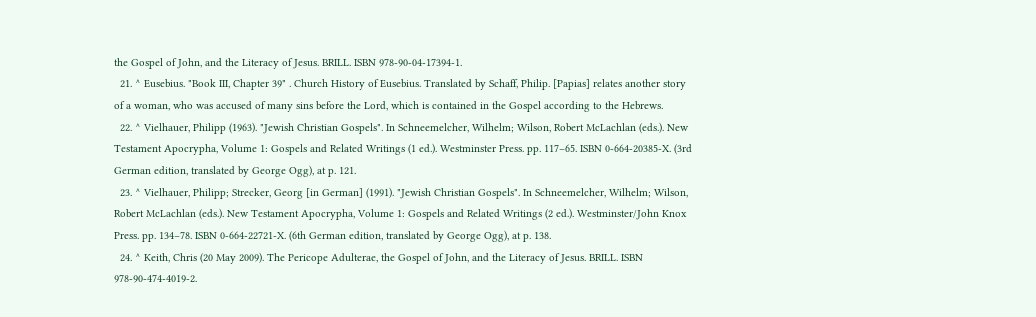the Gospel of John, and the Literacy of Jesus. BRILL. ISBN 978-90-04-17394-1.
  21. ^ Eusebius. "Book III, Chapter 39" . Church History of Eusebius. Translated by Schaff, Philip. [Papias] relates another story of a woman, who was accused of many sins before the Lord, which is contained in the Gospel according to the Hebrews.
  22. ^ Vielhauer, Philipp (1963). "Jewish Christian Gospels". In Schneemelcher, Wilhelm; Wilson, Robert McLachlan (eds.). New Testament Apocrypha, Volume 1: Gospels and Related Writings (1 ed.). Westminster Press. pp. 117–65. ISBN 0-664-20385-X. (3rd German edition, translated by George Ogg), at p. 121.
  23. ^ Vielhauer, Philipp; Strecker, Georg [in German] (1991). "Jewish Christian Gospels". In Schneemelcher, Wilhelm; Wilson, Robert McLachlan (eds.). New Testament Apocrypha, Volume 1: Gospels and Related Writings (2 ed.). Westminster/John Knox Press. pp. 134–78. ISBN 0-664-22721-X. (6th German edition, translated by George Ogg), at p. 138.
  24. ^ Keith, Chris (20 May 2009). The Pericope Adulterae, the Gospel of John, and the Literacy of Jesus. BRILL. ISBN 978-90-474-4019-2.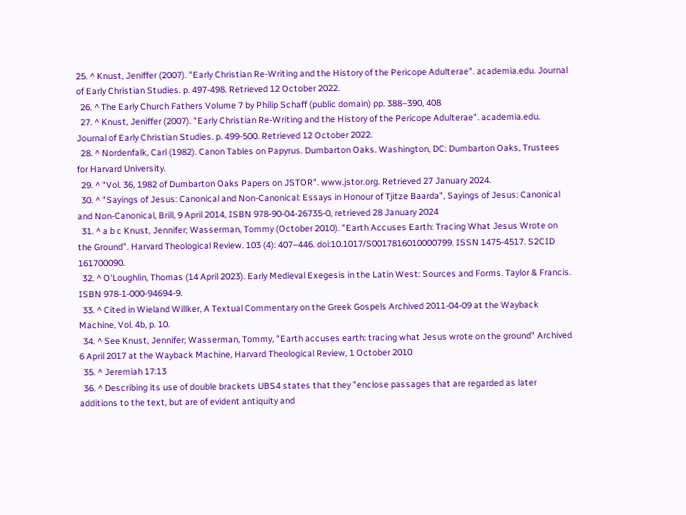25. ^ Knust, Jeniffer (2007). "Early Christian Re-Writing and the History of the Pericope Adulterae". academia.edu. Journal of Early Christian Studies. p. 497-498. Retrieved 12 October 2022.
  26. ^ The Early Church Fathers Volume 7 by Philip Schaff (public domain) pp. 388–390, 408
  27. ^ Knust, Jeniffer (2007). "Early Christian Re-Writing and the History of the Pericope Adulterae". academia.edu. Journal of Early Christian Studies. p. 499-500. Retrieved 12 October 2022.
  28. ^ Nordenfalk, Carl (1982). Canon Tables on Papyrus. Dumbarton Oaks. Washington, DC: Dumbarton Oaks, Trustees for Harvard University.
  29. ^ "Vol. 36, 1982 of Dumbarton Oaks Papers on JSTOR". www.jstor.org. Retrieved 27 January 2024.
  30. ^ "Sayings of Jesus: Canonical and Non-Canonical: Essays in Honour of Tjitze Baarda", Sayings of Jesus: Canonical and Non-Canonical, Brill, 9 April 2014, ISBN 978-90-04-26735-0, retrieved 28 January 2024
  31. ^ a b c Knust, Jennifer; Wasserman, Tommy (October 2010). "Earth Accuses Earth: Tracing What Jesus Wrote on the Ground". Harvard Theological Review. 103 (4): 407–446. doi:10.1017/S0017816010000799. ISSN 1475-4517. S2CID 161700090.
  32. ^ O'Loughlin, Thomas (14 April 2023). Early Medieval Exegesis in the Latin West: Sources and Forms. Taylor & Francis. ISBN 978-1-000-94694-9.
  33. ^ Cited in Wieland Willker, A Textual Commentary on the Greek Gospels Archived 2011-04-09 at the Wayback Machine, Vol. 4b, p. 10.
  34. ^ See Knust, Jennifer; Wasserman, Tommy, "Earth accuses earth: tracing what Jesus wrote on the ground" Archived 6 April 2017 at the Wayback Machine, Harvard Theological Review, 1 October 2010
  35. ^ Jeremiah 17:13
  36. ^ Describing its use of double brackets UBS4 states that they "enclose passages that are regarded as later additions to the text, but are of evident antiquity and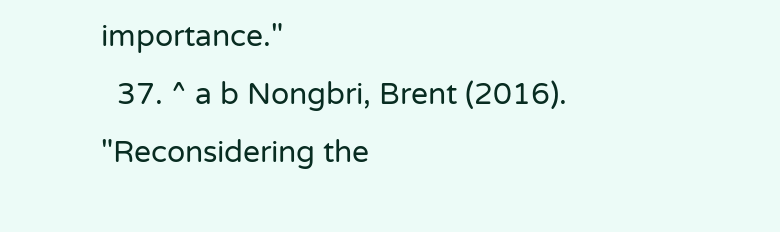importance."
  37. ^ a b Nongbri, Brent (2016). "Reconsidering the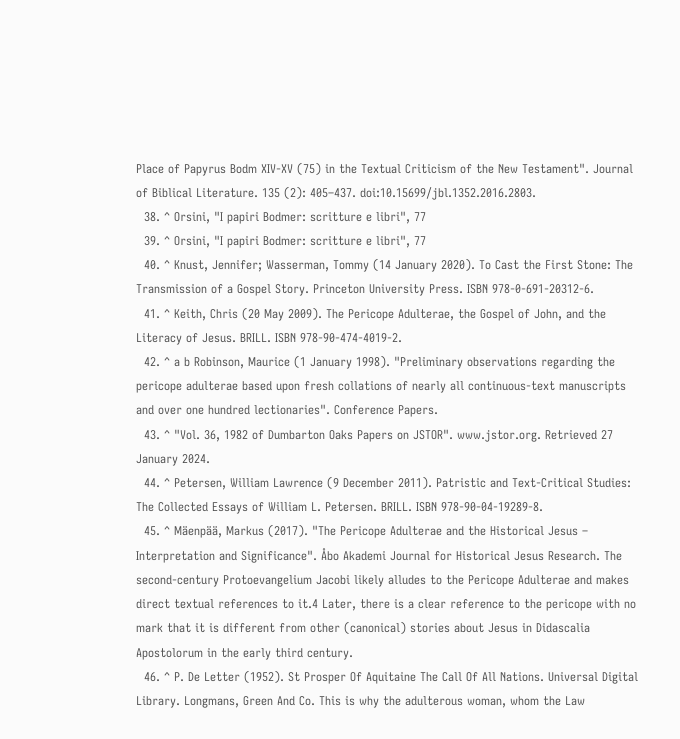Place of Papyrus Bodm XIV-XV (75) in the Textual Criticism of the New Testament". Journal of Biblical Literature. 135 (2): 405–437. doi:10.15699/jbl.1352.2016.2803.
  38. ^ Orsini, "I papiri Bodmer: scritture e libri", 77
  39. ^ Orsini, "I papiri Bodmer: scritture e libri", 77
  40. ^ Knust, Jennifer; Wasserman, Tommy (14 January 2020). To Cast the First Stone: The Transmission of a Gospel Story. Princeton University Press. ISBN 978-0-691-20312-6.
  41. ^ Keith, Chris (20 May 2009). The Pericope Adulterae, the Gospel of John, and the Literacy of Jesus. BRILL. ISBN 978-90-474-4019-2.
  42. ^ a b Robinson, Maurice (1 January 1998). "Preliminary observations regarding the pericope adulterae based upon fresh collations of nearly all continuous-text manuscripts and over one hundred lectionaries". Conference Papers.
  43. ^ "Vol. 36, 1982 of Dumbarton Oaks Papers on JSTOR". www.jstor.org. Retrieved 27 January 2024.
  44. ^ Petersen, William Lawrence (9 December 2011). Patristic and Text-Critical Studies: The Collected Essays of William L. Petersen. BRILL. ISBN 978-90-04-19289-8.
  45. ^ Mäenpää, Markus (2017). "The Pericope Adulterae and the Historical Jesus – Interpretation and Significance". Åbo Akademi Journal for Historical Jesus Research. The second-century Protoevangelium Jacobi likely alludes to the Pericope Adulterae and makes direct textual references to it.4 Later, there is a clear reference to the pericope with no mark that it is different from other (canonical) stories about Jesus in Didascalia Apostolorum in the early third century.
  46. ^ P. De Letter (1952). St Prosper Of Aquitaine The Call Of All Nations. Universal Digital Library. Longmans, Green And Co. This is why the adulterous woman, whom the Law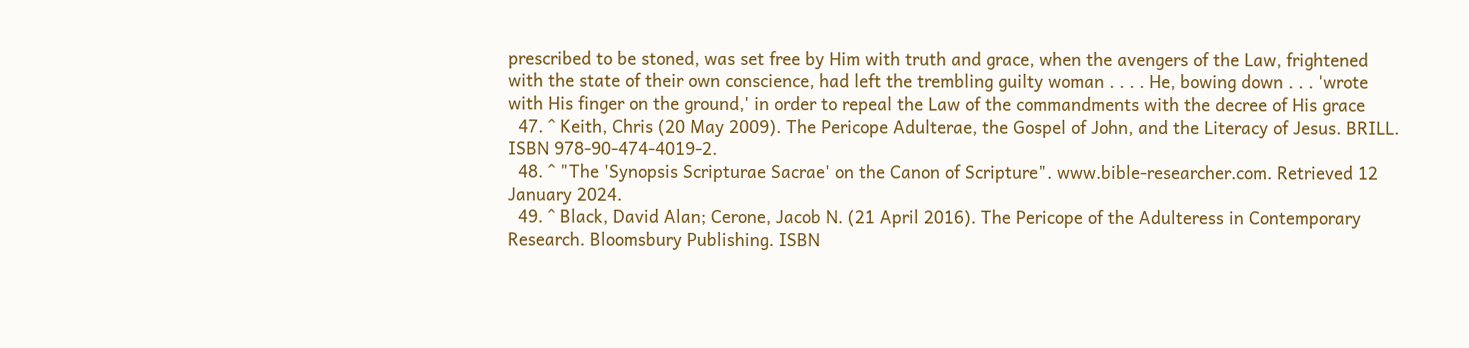prescribed to be stoned, was set free by Him with truth and grace, when the avengers of the Law, frightened with the state of their own conscience, had left the trembling guilty woman . . . . He, bowing down . . . 'wrote with His finger on the ground,' in order to repeal the Law of the commandments with the decree of His grace
  47. ^ Keith, Chris (20 May 2009). The Pericope Adulterae, the Gospel of John, and the Literacy of Jesus. BRILL. ISBN 978-90-474-4019-2.
  48. ^ "The 'Synopsis Scripturae Sacrae' on the Canon of Scripture". www.bible-researcher.com. Retrieved 12 January 2024.
  49. ^ Black, David Alan; Cerone, Jacob N. (21 April 2016). The Pericope of the Adulteress in Contemporary Research. Bloomsbury Publishing. ISBN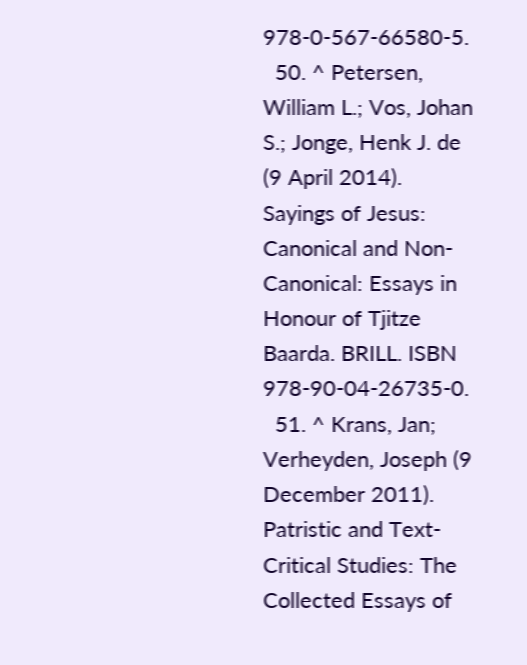978-0-567-66580-5.
  50. ^ Petersen, William L.; Vos, Johan S.; Jonge, Henk J. de (9 April 2014). Sayings of Jesus: Canonical and Non-Canonical: Essays in Honour of Tjitze Baarda. BRILL. ISBN 978-90-04-26735-0.
  51. ^ Krans, Jan; Verheyden, Joseph (9 December 2011). Patristic and Text-Critical Studies: The Collected Essays of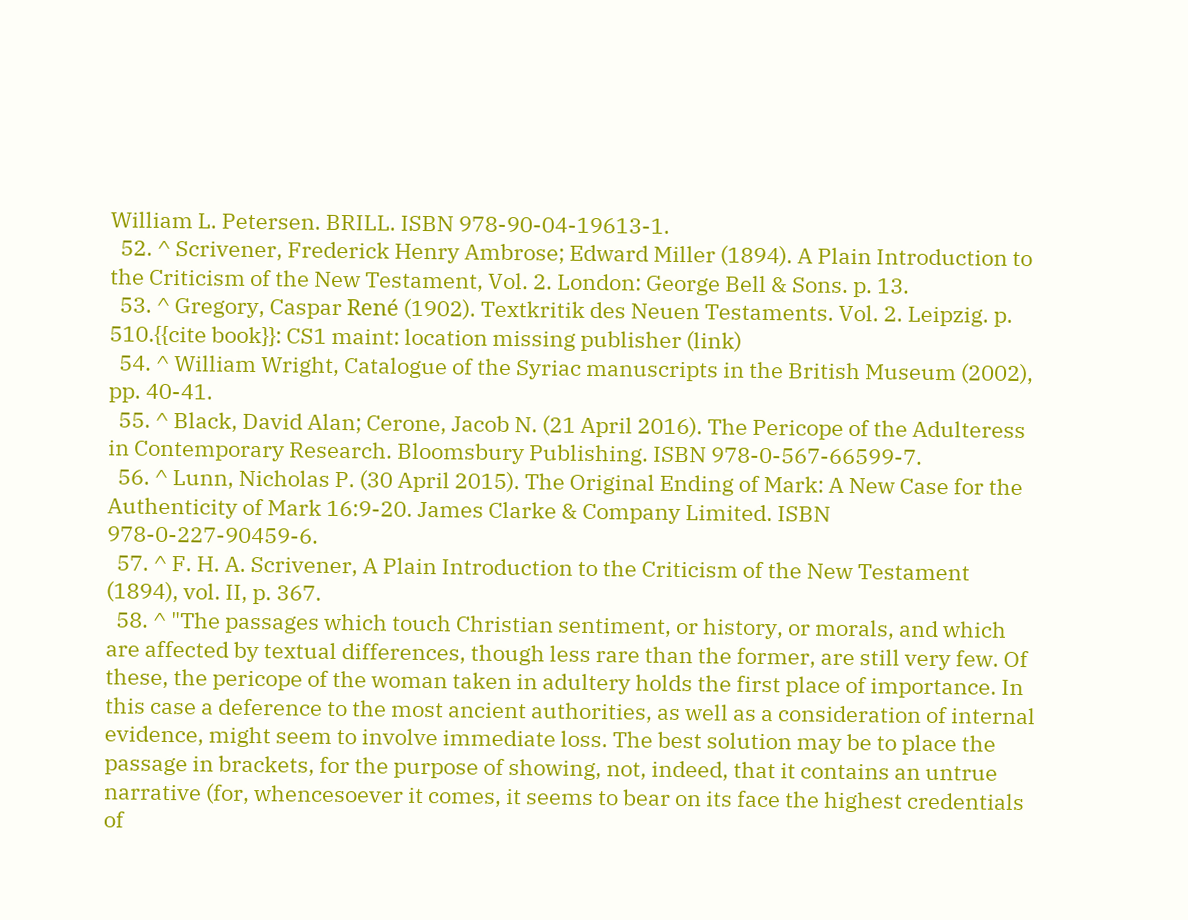William L. Petersen. BRILL. ISBN 978-90-04-19613-1.
  52. ^ Scrivener, Frederick Henry Ambrose; Edward Miller (1894). A Plain Introduction to the Criticism of the New Testament, Vol. 2. London: George Bell & Sons. p. 13.
  53. ^ Gregory, Caspar René (1902). Textkritik des Neuen Testaments. Vol. 2. Leipzig. p. 510.{{cite book}}: CS1 maint: location missing publisher (link)
  54. ^ William Wright, Catalogue of the Syriac manuscripts in the British Museum (2002), pp. 40-41.
  55. ^ Black, David Alan; Cerone, Jacob N. (21 April 2016). The Pericope of the Adulteress in Contemporary Research. Bloomsbury Publishing. ISBN 978-0-567-66599-7.
  56. ^ Lunn, Nicholas P. (30 April 2015). The Original Ending of Mark: A New Case for the Authenticity of Mark 16:9-20. James Clarke & Company Limited. ISBN 978-0-227-90459-6.
  57. ^ F. H. A. Scrivener, A Plain Introduction to the Criticism of the New Testament (1894), vol. II, p. 367.
  58. ^ "The passages which touch Christian sentiment, or history, or morals, and which are affected by textual differences, though less rare than the former, are still very few. Of these, the pericope of the woman taken in adultery holds the first place of importance. In this case a deference to the most ancient authorities, as well as a consideration of internal evidence, might seem to involve immediate loss. The best solution may be to place the passage in brackets, for the purpose of showing, not, indeed, that it contains an untrue narrative (for, whencesoever it comes, it seems to bear on its face the highest credentials of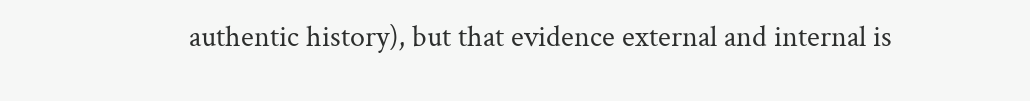authentic history), but that evidence external and internal is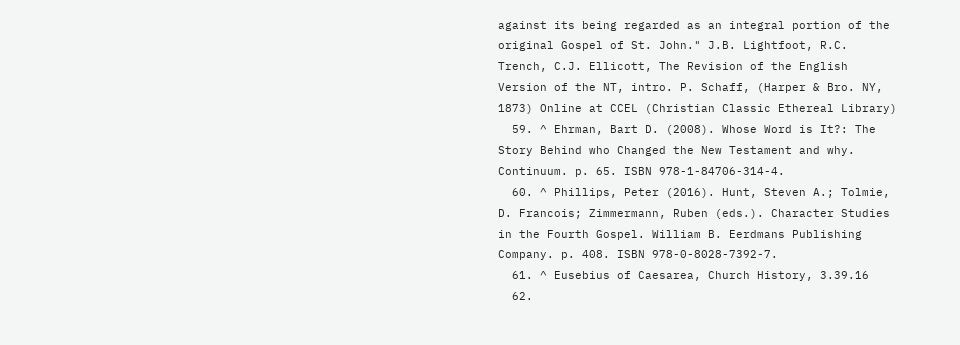against its being regarded as an integral portion of the original Gospel of St. John." J.B. Lightfoot, R.C. Trench, C.J. Ellicott, The Revision of the English Version of the NT, intro. P. Schaff, (Harper & Bro. NY, 1873) Online at CCEL (Christian Classic Ethereal Library)
  59. ^ Ehrman, Bart D. (2008). Whose Word is It?: The Story Behind who Changed the New Testament and why. Continuum. p. 65. ISBN 978-1-84706-314-4.
  60. ^ Phillips, Peter (2016). Hunt, Steven A.; Tolmie, D. Francois; Zimmermann, Ruben (eds.). Character Studies in the Fourth Gospel. William B. Eerdmans Publishing Company. p. 408. ISBN 978-0-8028-7392-7.
  61. ^ Eusebius of Caesarea, Church History, 3.39.16
  62.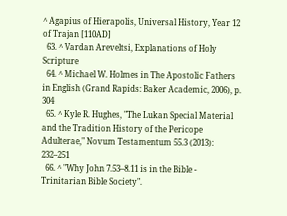^ Agapius of Hierapolis, Universal History, Year 12 of Trajan [110AD]
  63. ^ Vardan Areveltsi, Explanations of Holy Scripture
  64. ^ Michael W. Holmes in The Apostolic Fathers in English (Grand Rapids: Baker Academic, 2006), p. 304
  65. ^ Kyle R. Hughes, "The Lukan Special Material and the Tradition History of the Pericope Adulterae," Novum Testamentum 55.3 (2013): 232–251
  66. ^ "Why John 7.53–8.11 is in the Bible - Trinitarian Bible Society".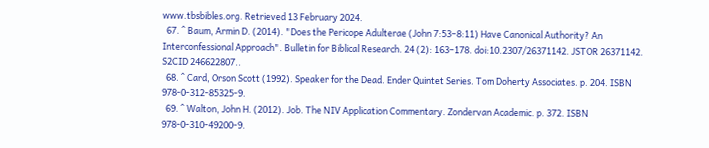www.tbsbibles.org. Retrieved 13 February 2024.
  67. ^ Baum, Armin D. (2014). "Does the Pericope Adulterae (John 7:53–8:11) Have Canonical Authority? An Interconfessional Approach". Bulletin for Biblical Research. 24 (2): 163–178. doi:10.2307/26371142. JSTOR 26371142. S2CID 246622807..
  68. ^ Card, Orson Scott (1992). Speaker for the Dead. Ender Quintet Series. Tom Doherty Associates. p. 204. ISBN 978-0-312-85325-9.
  69. ^ Walton, John H. (2012). Job. The NIV Application Commentary. Zondervan Academic. p. 372. ISBN 978-0-310-49200-9.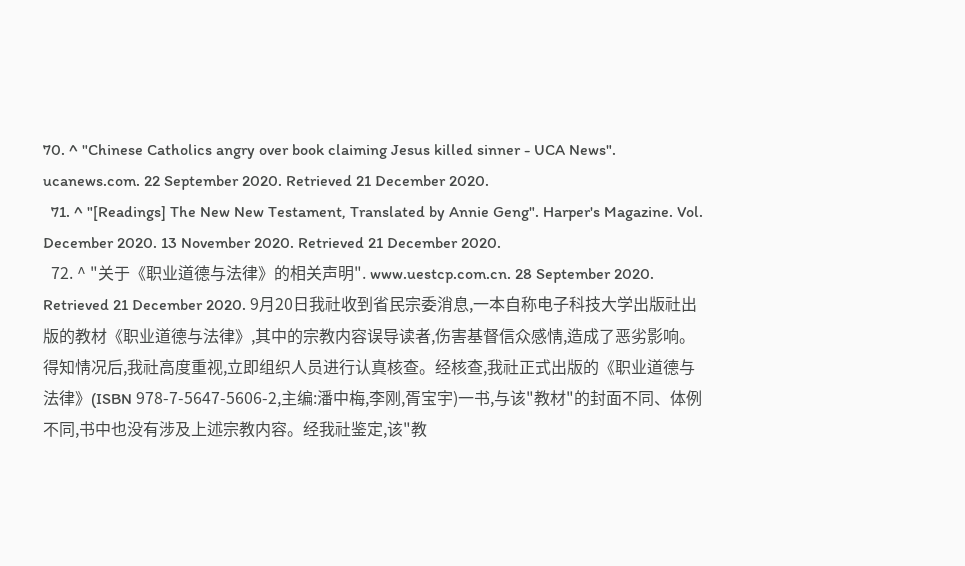70. ^ "Chinese Catholics angry over book claiming Jesus killed sinner - UCA News". ucanews.com. 22 September 2020. Retrieved 21 December 2020.
  71. ^ "[Readings] The New New Testament, Translated by Annie Geng". Harper's Magazine. Vol. December 2020. 13 November 2020. Retrieved 21 December 2020.
  72. ^ "关于《职业道德与法律》的相关声明". www.uestcp.com.cn. 28 September 2020. Retrieved 21 December 2020. 9月20日我社收到省民宗委消息,一本自称电子科技大学出版社出版的教材《职业道德与法律》,其中的宗教内容误导读者,伤害基督信众感情,造成了恶劣影响。得知情况后,我社高度重视,立即组织人员进行认真核查。经核查,我社正式出版的《职业道德与法律》(ISBN 978-7-5647-5606-2,主编:潘中梅,李刚,胥宝宇)一书,与该"教材"的封面不同、体例不同,书中也没有涉及上述宗教内容。经我社鉴定,该"教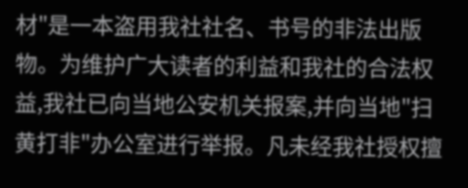材"是一本盗用我社社名、书号的非法出版物。为维护广大读者的利益和我社的合法权益,我社已向当地公安机关报案,并向当地"扫黄打非"办公室进行举报。凡未经我社授权擅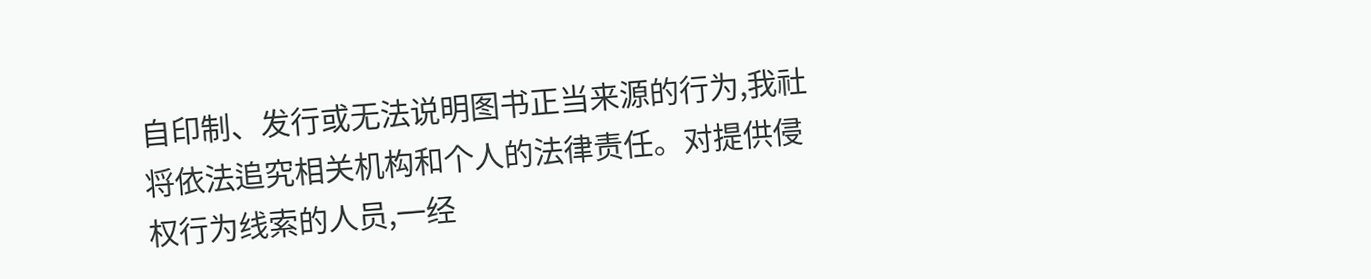自印制、发行或无法说明图书正当来源的行为,我社将依法追究相关机构和个人的法律责任。对提供侵权行为线索的人员,一经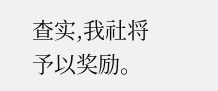查实,我社将予以奖励。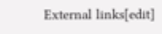External links[edit]